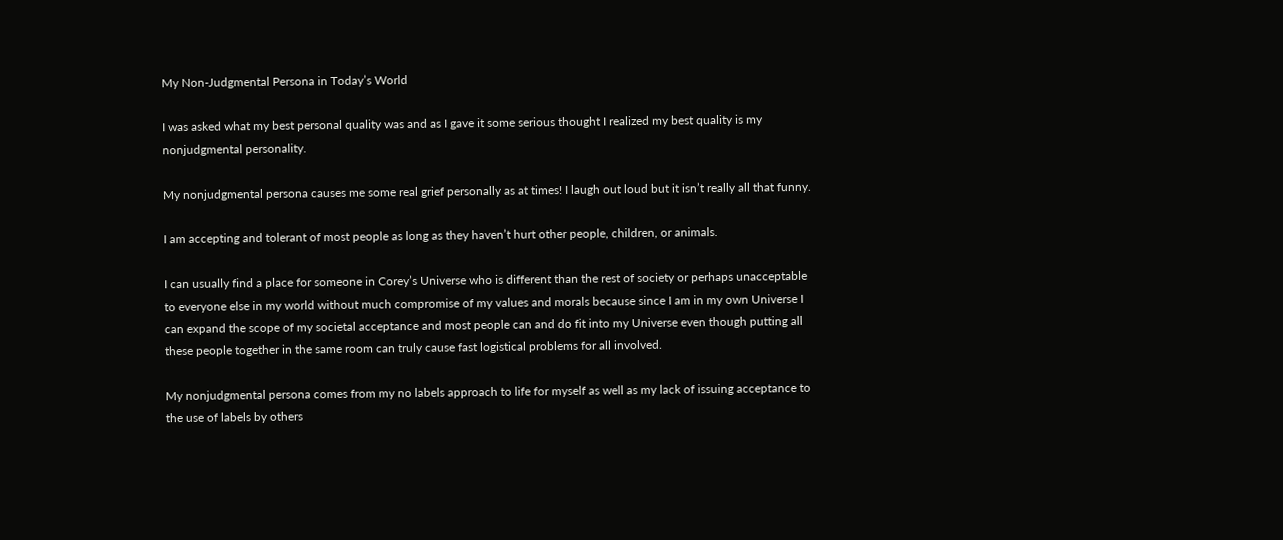My Non-Judgmental Persona in Today’s World

I was asked what my best personal quality was and as I gave it some serious thought I realized my best quality is my nonjudgmental personality.

My nonjudgmental persona causes me some real grief personally as at times! I laugh out loud but it isn’t really all that funny.

I am accepting and tolerant of most people as long as they haven’t hurt other people, children, or animals.

I can usually find a place for someone in Corey’s Universe who is different than the rest of society or perhaps unacceptable to everyone else in my world without much compromise of my values and morals because since I am in my own Universe I can expand the scope of my societal acceptance and most people can and do fit into my Universe even though putting all these people together in the same room can truly cause fast logistical problems for all involved.

My nonjudgmental persona comes from my no labels approach to life for myself as well as my lack of issuing acceptance to the use of labels by others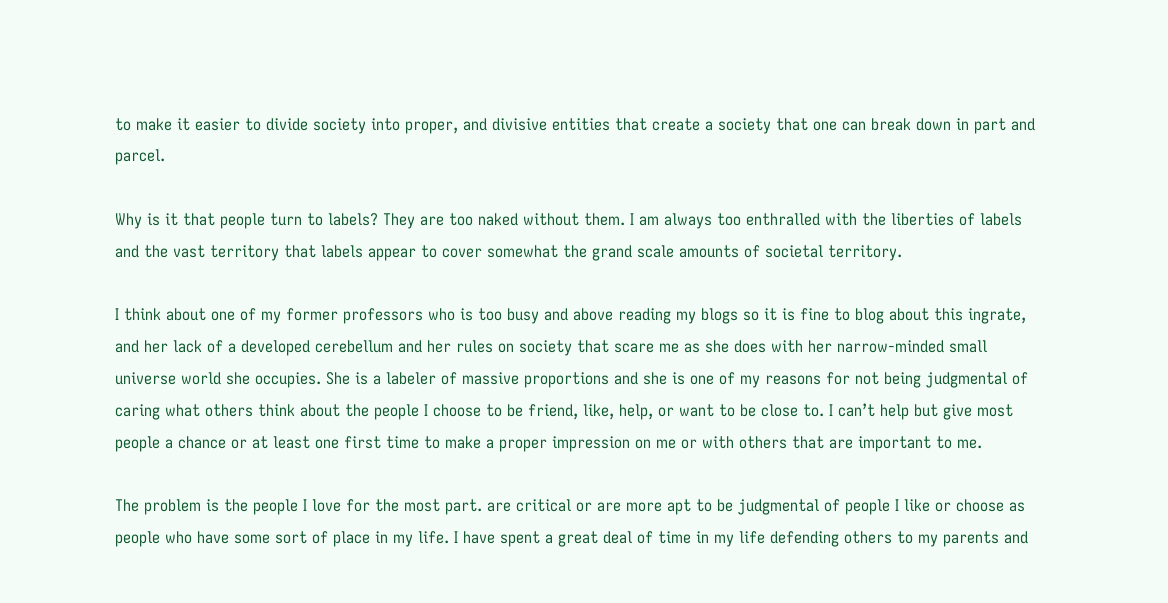to make it easier to divide society into proper, and divisive entities that create a society that one can break down in part and parcel.

Why is it that people turn to labels? They are too naked without them. I am always too enthralled with the liberties of labels and the vast territory that labels appear to cover somewhat the grand scale amounts of societal territory.

I think about one of my former professors who is too busy and above reading my blogs so it is fine to blog about this ingrate, and her lack of a developed cerebellum and her rules on society that scare me as she does with her narrow-minded small universe world she occupies. She is a labeler of massive proportions and she is one of my reasons for not being judgmental of caring what others think about the people I choose to be friend, like, help, or want to be close to. I can’t help but give most people a chance or at least one first time to make a proper impression on me or with others that are important to me.

The problem is the people I love for the most part. are critical or are more apt to be judgmental of people I like or choose as people who have some sort of place in my life. I have spent a great deal of time in my life defending others to my parents and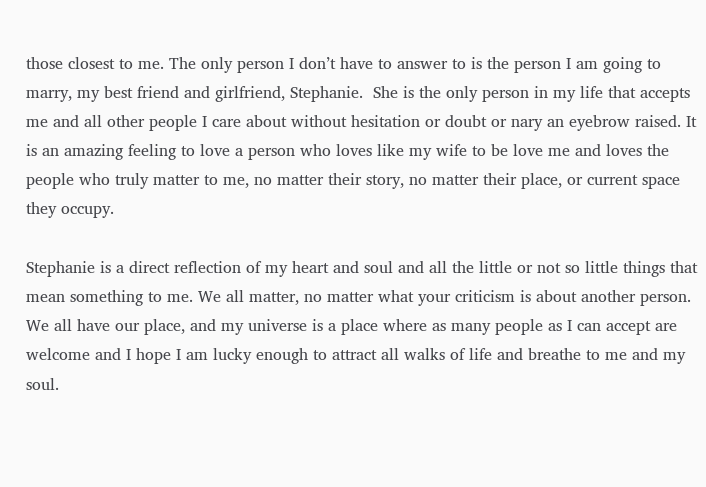those closest to me. The only person I don’t have to answer to is the person I am going to marry, my best friend and girlfriend, Stephanie.  She is the only person in my life that accepts me and all other people I care about without hesitation or doubt or nary an eyebrow raised. It is an amazing feeling to love a person who loves like my wife to be love me and loves the people who truly matter to me, no matter their story, no matter their place, or current space they occupy.

Stephanie is a direct reflection of my heart and soul and all the little or not so little things that mean something to me. We all matter, no matter what your criticism is about another person. We all have our place, and my universe is a place where as many people as I can accept are welcome and I hope I am lucky enough to attract all walks of life and breathe to me and my soul.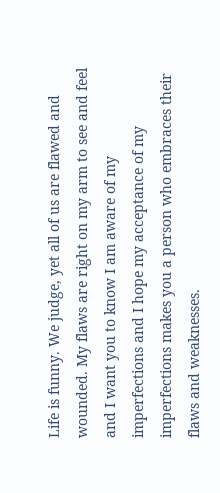Life is funny. We judge, yet all of us are flawed and wounded. My flaws are right on my arm to see and feel and I want you to know I am aware of my imperfections and I hope my acceptance of my imperfections makes you a person who embraces their flaws and weaknesses.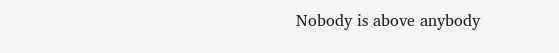Nobody is above anybody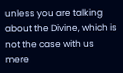unless you are talking about the Divine, which is not the case with us mere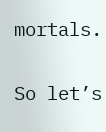mortals.

So let’s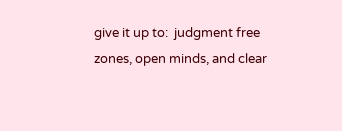give it up to:  judgment free zones, open minds, and clear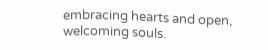embracing hearts and open, welcoming souls.